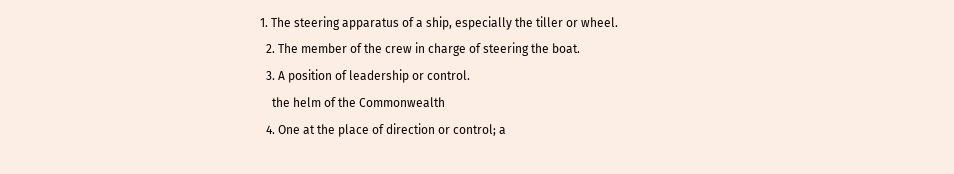1. The steering apparatus of a ship, especially the tiller or wheel.
  2. The member of the crew in charge of steering the boat.
  3. A position of leadership or control.
    the helm of the Commonwealth
  4. One at the place of direction or control; a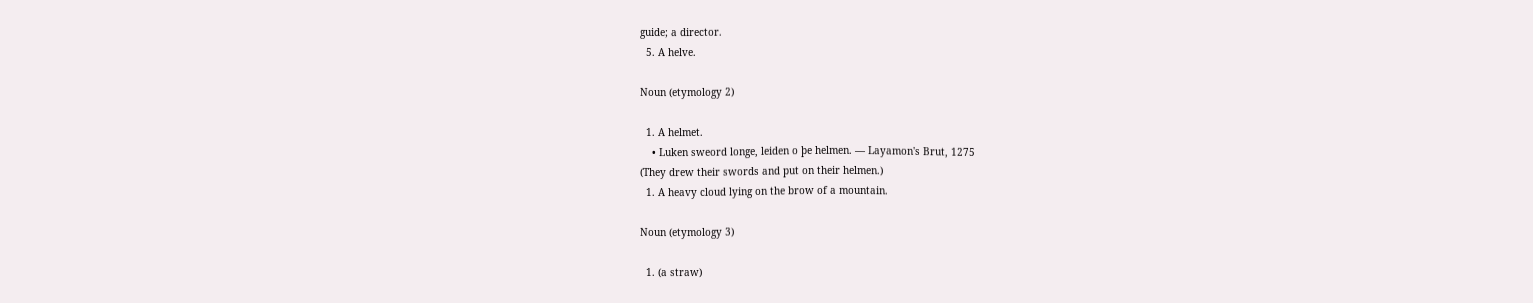guide; a director.
  5. A helve.

Noun (etymology 2)

  1. A helmet.
    • Luken sweord longe, leiden o þe helmen. — Layamon's Brut, 1275
(They drew their swords and put on their helmen.)
  1. A heavy cloud lying on the brow of a mountain.

Noun (etymology 3)

  1. (a straw)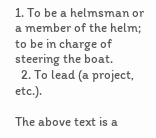1. To be a helmsman or a member of the helm; to be in charge of steering the boat.
  2. To lead (a project, etc.).

The above text is a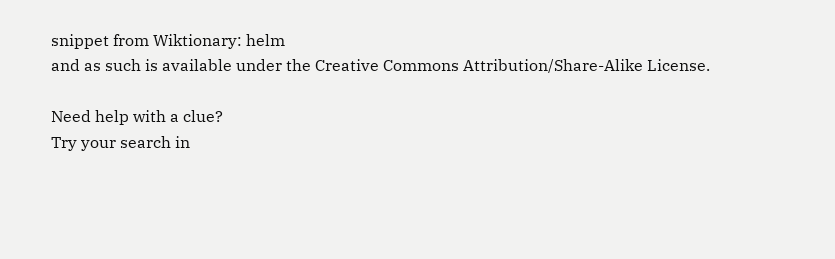snippet from Wiktionary: helm
and as such is available under the Creative Commons Attribution/Share-Alike License.

Need help with a clue?
Try your search in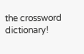the crossword dictionary!